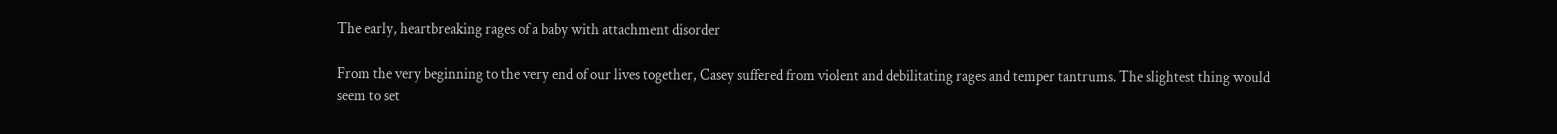The early, heartbreaking rages of a baby with attachment disorder

From the very beginning to the very end of our lives together, Casey suffered from violent and debilitating rages and temper tantrums. The slightest thing would seem to set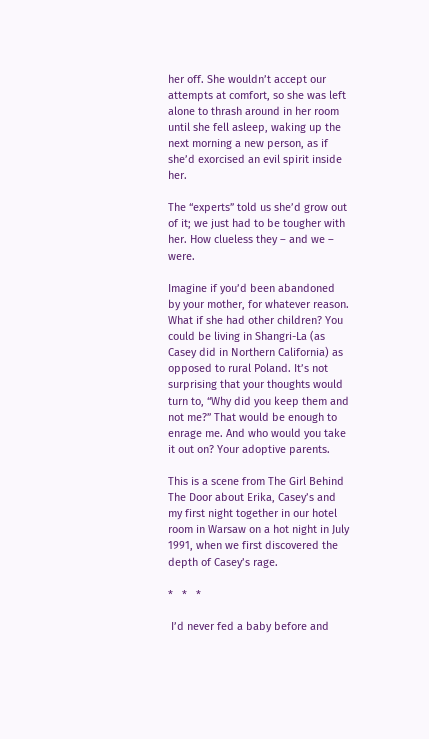her off. She wouldn’t accept our attempts at comfort, so she was left alone to thrash around in her room until she fell asleep, waking up the next morning a new person, as if she’d exorcised an evil spirit inside her.

The “experts” told us she’d grow out of it; we just had to be tougher with her. How clueless they – and we – were.

Imagine if you’d been abandoned by your mother, for whatever reason. What if she had other children? You could be living in Shangri-La (as Casey did in Northern California) as opposed to rural Poland. It’s not surprising that your thoughts would turn to, “Why did you keep them and not me?” That would be enough to enrage me. And who would you take it out on? Your adoptive parents.

This is a scene from The Girl Behind The Door about Erika, Casey’s and my first night together in our hotel room in Warsaw on a hot night in July 1991, when we first discovered the depth of Casey’s rage.

*   *   *

 I’d never fed a baby before and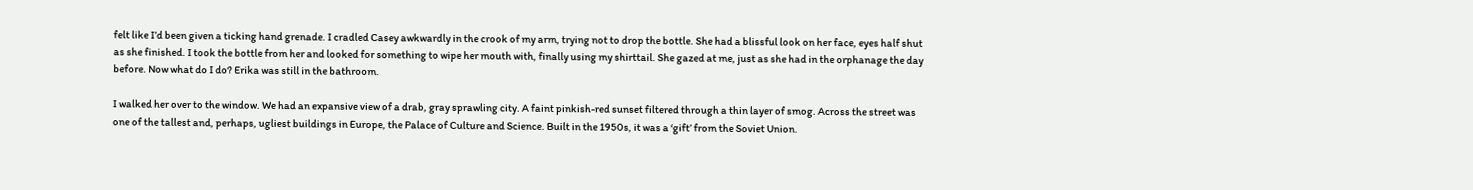felt like I’d been given a ticking hand grenade. I cradled Casey awkwardly in the crook of my arm, trying not to drop the bottle. She had a blissful look on her face, eyes half shut as she finished. I took the bottle from her and looked for something to wipe her mouth with, finally using my shirttail. She gazed at me, just as she had in the orphanage the day before. Now what do I do? Erika was still in the bathroom.

I walked her over to the window. We had an expansive view of a drab, gray sprawling city. A faint pinkish-red sunset filtered through a thin layer of smog. Across the street was one of the tallest and, perhaps, ugliest buildings in Europe, the Palace of Culture and Science. Built in the 1950s, it was a ‘gift’ from the Soviet Union.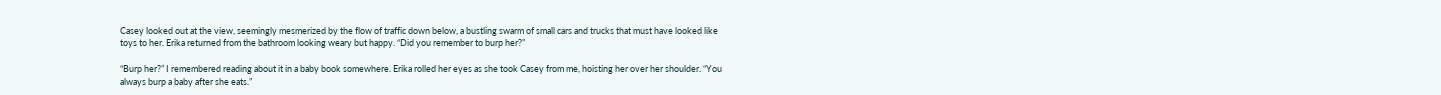Casey looked out at the view, seemingly mesmerized by the flow of traffic down below, a bustling swarm of small cars and trucks that must have looked like toys to her. Erika returned from the bathroom looking weary but happy. “Did you remember to burp her?”

“Burp her?” I remembered reading about it in a baby book somewhere. Erika rolled her eyes as she took Casey from me, hoisting her over her shoulder. “You always burp a baby after she eats.”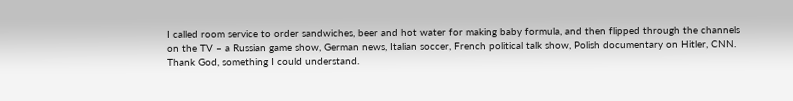I called room service to order sandwiches, beer and hot water for making baby formula, and then flipped through the channels on the TV – a Russian game show, German news, Italian soccer, French political talk show, Polish documentary on Hitler, CNN. Thank God, something I could understand.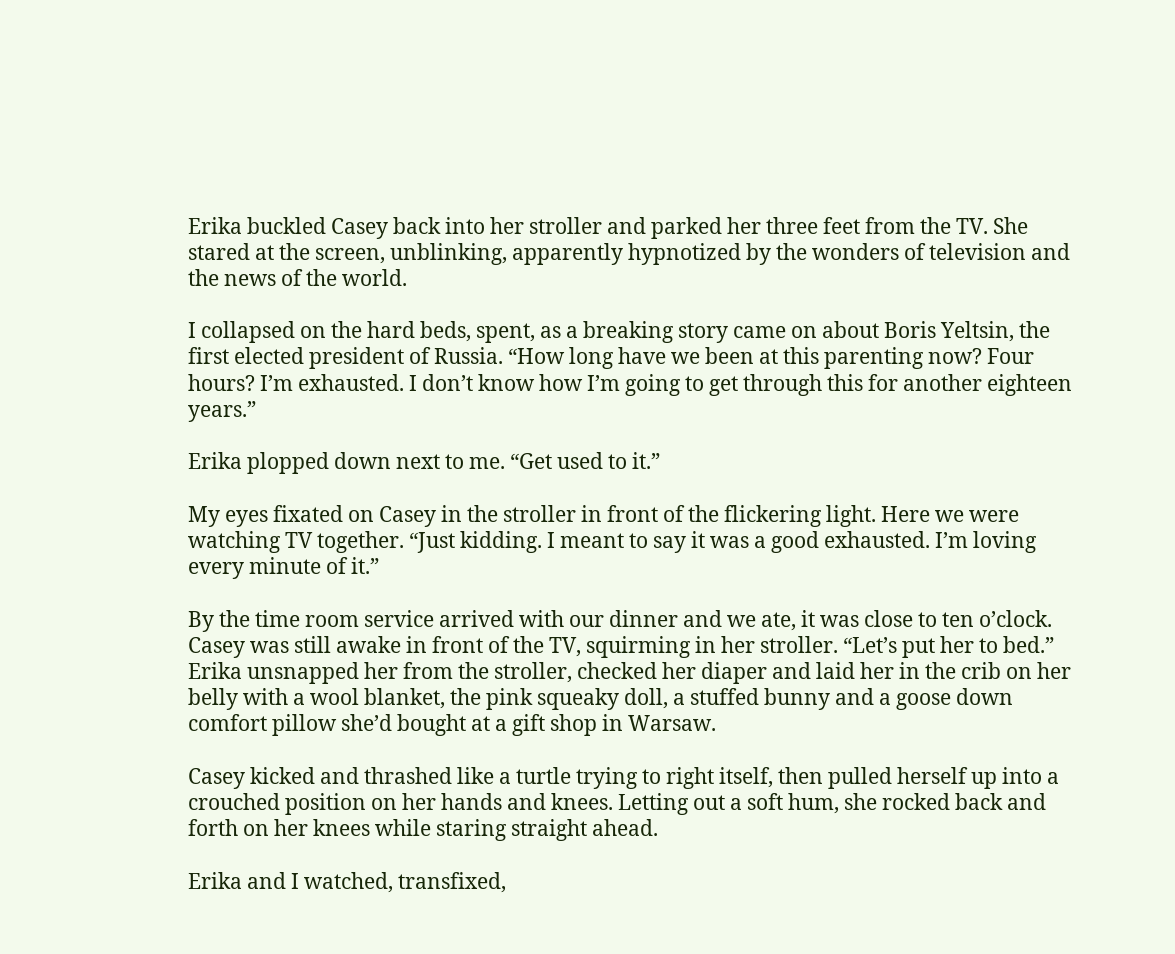Erika buckled Casey back into her stroller and parked her three feet from the TV. She stared at the screen, unblinking, apparently hypnotized by the wonders of television and the news of the world.

I collapsed on the hard beds, spent, as a breaking story came on about Boris Yeltsin, the first elected president of Russia. “How long have we been at this parenting now? Four hours? I’m exhausted. I don’t know how I’m going to get through this for another eighteen years.”

Erika plopped down next to me. “Get used to it.”

My eyes fixated on Casey in the stroller in front of the flickering light. Here we were watching TV together. “Just kidding. I meant to say it was a good exhausted. I’m loving every minute of it.”

By the time room service arrived with our dinner and we ate, it was close to ten o’clock. Casey was still awake in front of the TV, squirming in her stroller. “Let’s put her to bed.” Erika unsnapped her from the stroller, checked her diaper and laid her in the crib on her belly with a wool blanket, the pink squeaky doll, a stuffed bunny and a goose down comfort pillow she’d bought at a gift shop in Warsaw.

Casey kicked and thrashed like a turtle trying to right itself, then pulled herself up into a crouched position on her hands and knees. Letting out a soft hum, she rocked back and forth on her knees while staring straight ahead.

Erika and I watched, transfixed,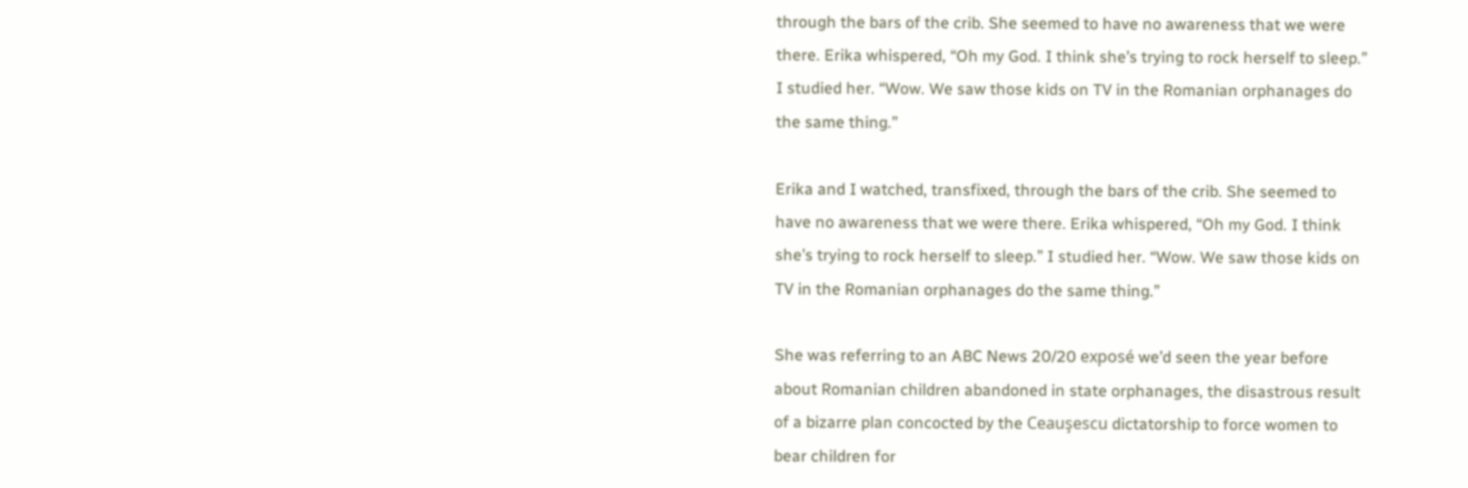through the bars of the crib. She seemed to have no awareness that we were there. Erika whispered, “Oh my God. I think she’s trying to rock herself to sleep.” I studied her. “Wow. We saw those kids on TV in the Romanian orphanages do the same thing.”

Erika and I watched, transfixed, through the bars of the crib. She seemed to have no awareness that we were there. Erika whispered, “Oh my God. I think she’s trying to rock herself to sleep.” I studied her. “Wow. We saw those kids on TV in the Romanian orphanages do the same thing.”

She was referring to an ABC News 20/20 exposé we’d seen the year before about Romanian children abandoned in state orphanages, the disastrous result of a bizarre plan concocted by the Ceauşescu dictatorship to force women to bear children for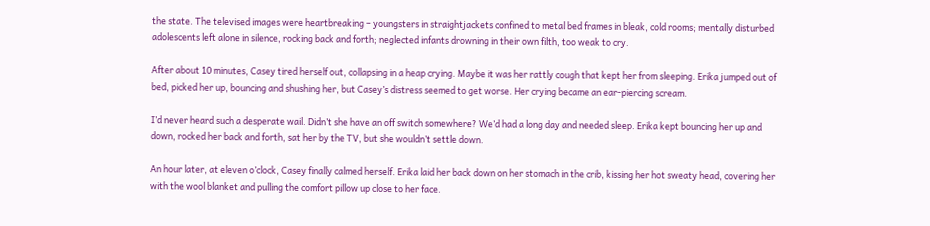the state. The televised images were heartbreaking – youngsters in straightjackets confined to metal bed frames in bleak, cold rooms; mentally disturbed adolescents left alone in silence, rocking back and forth; neglected infants drowning in their own filth, too weak to cry.

After about 10 minutes, Casey tired herself out, collapsing in a heap crying. Maybe it was her rattly cough that kept her from sleeping. Erika jumped out of bed, picked her up, bouncing and shushing her, but Casey’s distress seemed to get worse. Her crying became an ear-piercing scream.

I’d never heard such a desperate wail. Didn’t she have an off switch somewhere? We’d had a long day and needed sleep. Erika kept bouncing her up and down, rocked her back and forth, sat her by the TV, but she wouldn’t settle down.

An hour later, at eleven o’clock, Casey finally calmed herself. Erika laid her back down on her stomach in the crib, kissing her hot sweaty head, covering her with the wool blanket and pulling the comfort pillow up close to her face.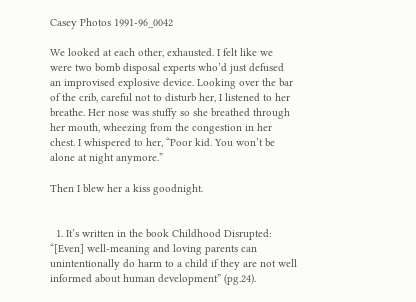Casey Photos 1991-96_0042

We looked at each other, exhausted. I felt like we were two bomb disposal experts who’d just defused an improvised explosive device. Looking over the bar of the crib, careful not to disturb her, I listened to her breathe. Her nose was stuffy so she breathed through her mouth, wheezing from the congestion in her chest. I whispered to her, “Poor kid. You won’t be alone at night anymore.”

Then I blew her a kiss goodnight.


  1. It’s written in the book Childhood Disrupted: “[Even] well-meaning and loving parents can unintentionally do harm to a child if they are not well informed about human development” (pg.24).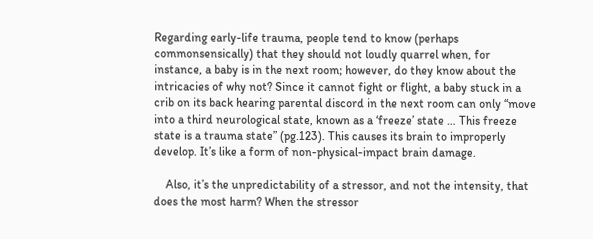Regarding early-life trauma, people tend to know (perhaps commonsensically) that they should not loudly quarrel when, for instance, a baby is in the next room; however, do they know about the intricacies of why not? Since it cannot fight or flight, a baby stuck in a crib on its back hearing parental discord in the next room can only “move into a third neurological state, known as a ‘freeze’ state … This freeze state is a trauma state” (pg.123). This causes its brain to improperly develop. It’s like a form of non-physical-impact brain damage.

    Also, it’s the unpredictability of a stressor, and not the intensity, that does the most harm? When the stressor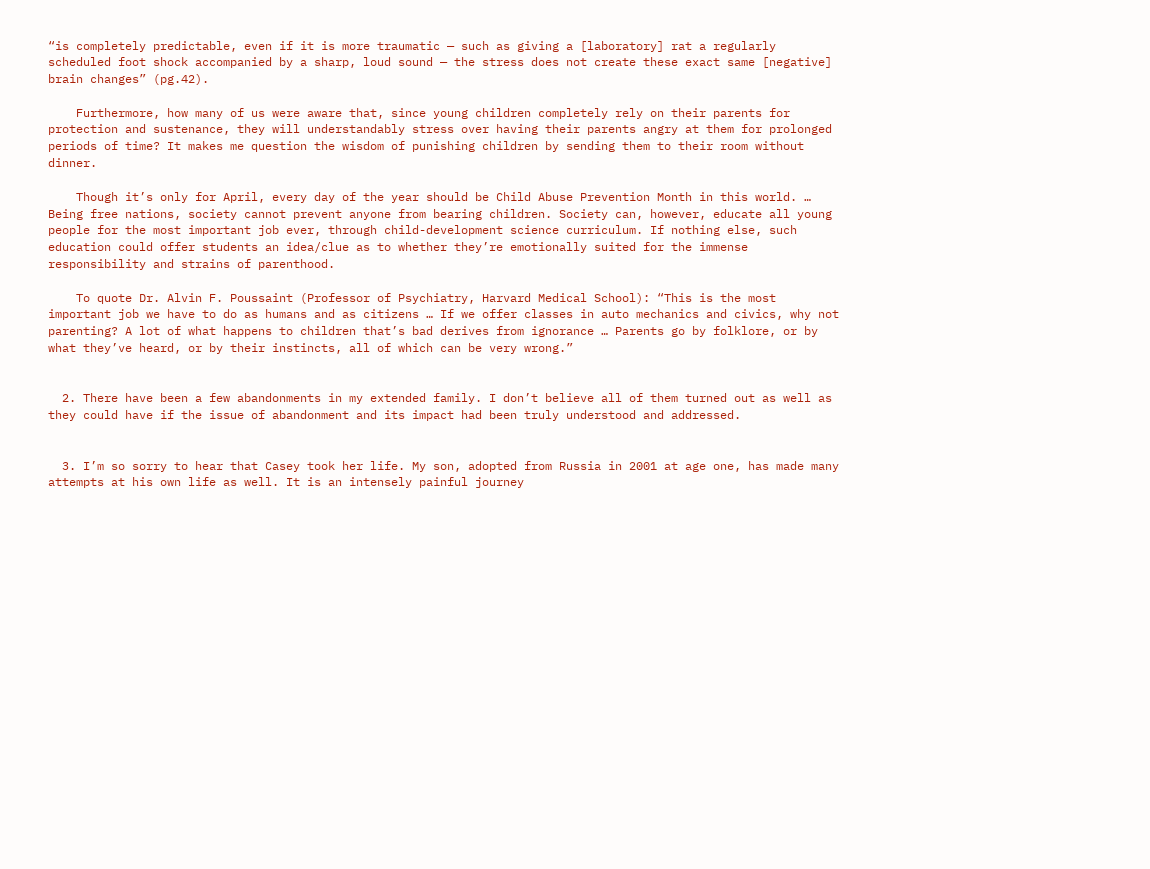“is completely predictable, even if it is more traumatic — such as giving a [laboratory] rat a regularly scheduled foot shock accompanied by a sharp, loud sound — the stress does not create these exact same [negative] brain changes” (pg.42).

    Furthermore, how many of us were aware that, since young children completely rely on their parents for protection and sustenance, they will understandably stress over having their parents angry at them for prolonged periods of time? It makes me question the wisdom of punishing children by sending them to their room without dinner.

    Though it’s only for April, every day of the year should be Child Abuse Prevention Month in this world. … Being free nations, society cannot prevent anyone from bearing children. Society can, however, educate all young people for the most important job ever, through child-development science curriculum. If nothing else, such education could offer students an idea/clue as to whether they’re emotionally suited for the immense responsibility and strains of parenthood.

    To quote Dr. Alvin F. Poussaint (Professor of Psychiatry, Harvard Medical School): “This is the most important job we have to do as humans and as citizens … If we offer classes in auto mechanics and civics, why not parenting? A lot of what happens to children that’s bad derives from ignorance … Parents go by folklore, or by what they’ve heard, or by their instincts, all of which can be very wrong.”


  2. There have been a few abandonments in my extended family. I don’t believe all of them turned out as well as they could have if the issue of abandonment and its impact had been truly understood and addressed.


  3. I’m so sorry to hear that Casey took her life. My son, adopted from Russia in 2001 at age one, has made many attempts at his own life as well. It is an intensely painful journey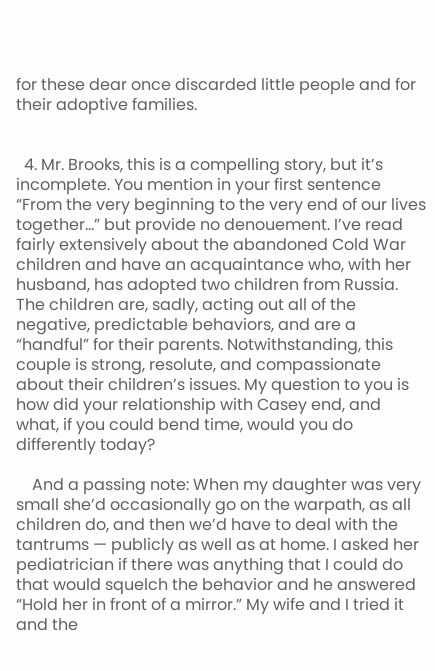for these dear once discarded little people and for their adoptive families.


  4. Mr. Brooks, this is a compelling story, but it’s incomplete. You mention in your first sentence “From the very beginning to the very end of our lives together…” but provide no denouement. I’ve read fairly extensively about the abandoned Cold War children and have an acquaintance who, with her husband, has adopted two children from Russia. The children are, sadly, acting out all of the negative, predictable behaviors, and are a “handful” for their parents. Notwithstanding, this couple is strong, resolute, and compassionate about their children’s issues. My question to you is how did your relationship with Casey end, and what, if you could bend time, would you do differently today?

    And a passing note: When my daughter was very small she’d occasionally go on the warpath, as all children do, and then we’d have to deal with the tantrums — publicly as well as at home. I asked her pediatrician if there was anything that I could do that would squelch the behavior and he answered “Hold her in front of a mirror.” My wife and I tried it and the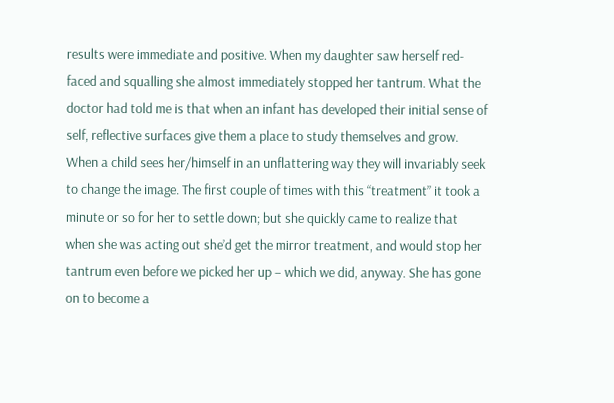results were immediate and positive. When my daughter saw herself red-faced and squalling she almost immediately stopped her tantrum. What the doctor had told me is that when an infant has developed their initial sense of self, reflective surfaces give them a place to study themselves and grow. When a child sees her/himself in an unflattering way they will invariably seek to change the image. The first couple of times with this “treatment” it took a minute or so for her to settle down; but she quickly came to realize that when she was acting out she’d get the mirror treatment, and would stop her tantrum even before we picked her up – which we did, anyway. She has gone on to become a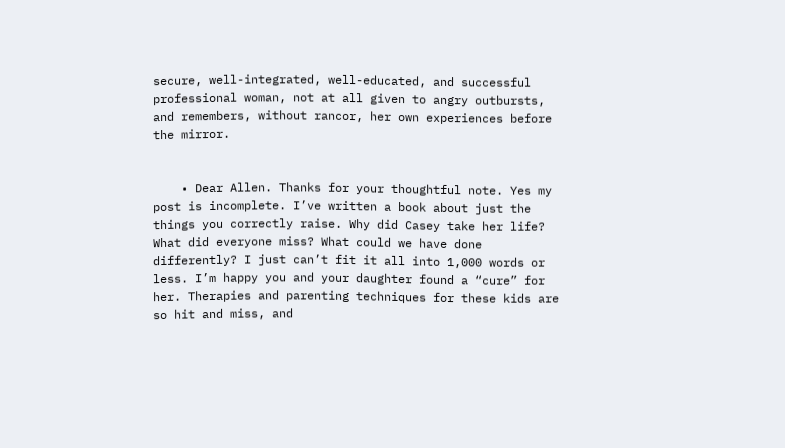secure, well-integrated, well-educated, and successful professional woman, not at all given to angry outbursts, and remembers, without rancor, her own experiences before the mirror.


    • Dear Allen. Thanks for your thoughtful note. Yes my post is incomplete. I’ve written a book about just the things you correctly raise. Why did Casey take her life? What did everyone miss? What could we have done differently? I just can’t fit it all into 1,000 words or less. I’m happy you and your daughter found a “cure” for her. Therapies and parenting techniques for these kids are so hit and miss, and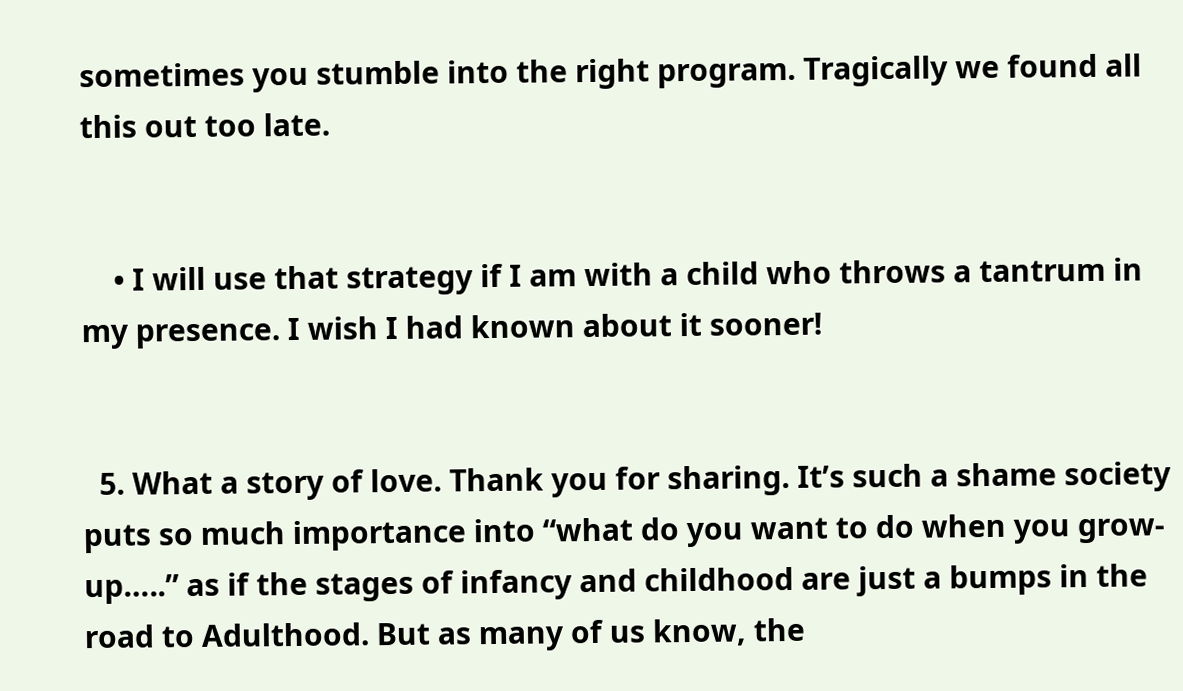sometimes you stumble into the right program. Tragically we found all this out too late.


    • I will use that strategy if I am with a child who throws a tantrum in my presence. I wish I had known about it sooner!


  5. What a story of love. Thank you for sharing. It’s such a shame society puts so much importance into “what do you want to do when you grow-up…..” as if the stages of infancy and childhood are just a bumps in the road to Adulthood. But as many of us know, the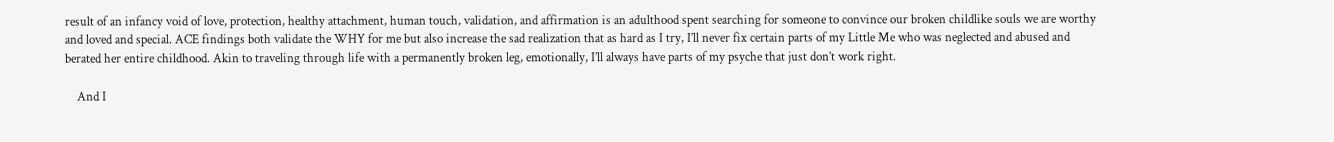result of an infancy void of love, protection, healthy attachment, human touch, validation, and affirmation is an adulthood spent searching for someone to convince our broken childlike souls we are worthy and loved and special. ACE findings both validate the WHY for me but also increase the sad realization that as hard as I try, I’ll never fix certain parts of my Little Me who was neglected and abused and berated her entire childhood. Akin to traveling through life with a permanently broken leg, emotionally, I’ll always have parts of my psyche that just don’t work right.

    And I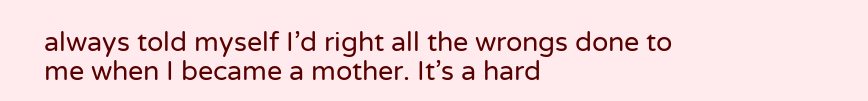always told myself I’d right all the wrongs done to me when I became a mother. It’s a hard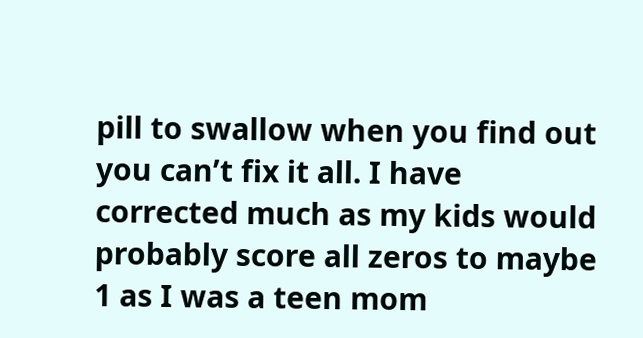pill to swallow when you find out you can’t fix it all. I have corrected much as my kids would probably score all zeros to maybe 1 as I was a teen mom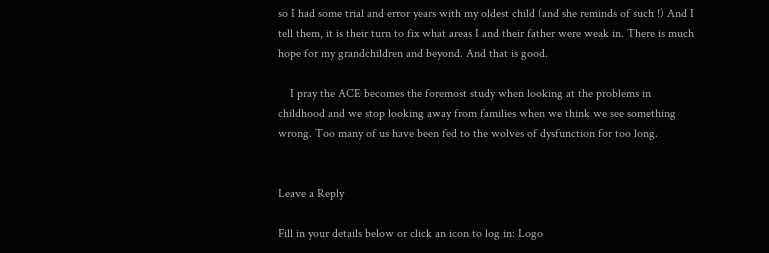so I had some trial and error years with my oldest child (and she reminds of such !) And I tell them, it is their turn to fix what areas I and their father were weak in. There is much hope for my grandchildren and beyond. And that is good.

    I pray the ACE becomes the foremost study when looking at the problems in childhood and we stop looking away from families when we think we see something wrong. Too many of us have been fed to the wolves of dysfunction for too long.


Leave a Reply

Fill in your details below or click an icon to log in: Logo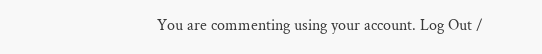You are commenting using your account. Log Out /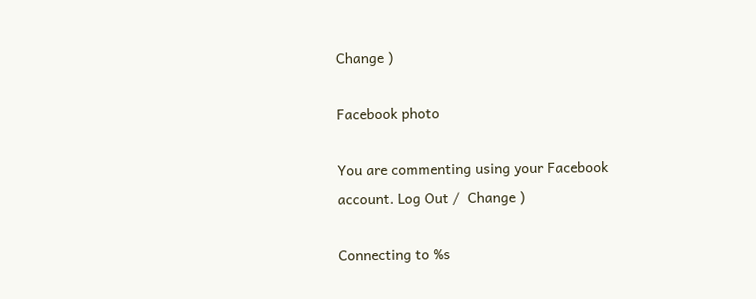Change )

Facebook photo

You are commenting using your Facebook account. Log Out /  Change )

Connecting to %s